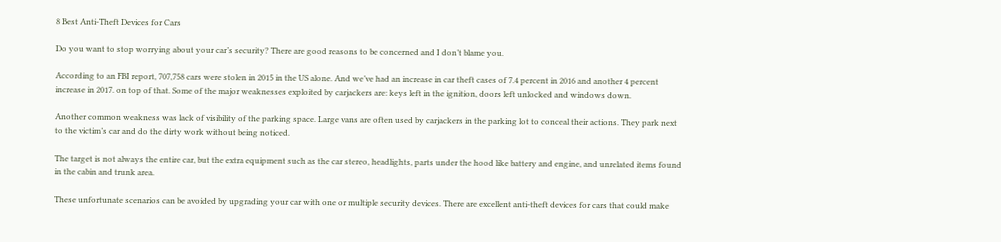8 Best Anti-Theft Devices for Cars

Do you want to stop worrying about your car’s security? There are good reasons to be concerned and I don’t blame you.

According to an FBI report, 707,758 cars were stolen in 2015 in the US alone. And we’ve had an increase in car theft cases of 7.4 percent in 2016 and another 4 percent increase in 2017. on top of that. Some of the major weaknesses exploited by carjackers are: keys left in the ignition, doors left unlocked and windows down.

Another common weakness was lack of visibility of the parking space. Large vans are often used by carjackers in the parking lot to conceal their actions. They park next to the victim’s car and do the dirty work without being noticed.

The target is not always the entire car, but the extra equipment such as the car stereo, headlights, parts under the hood like battery and engine, and unrelated items found in the cabin and trunk area.

These unfortunate scenarios can be avoided by upgrading your car with one or multiple security devices. There are excellent anti-theft devices for cars that could make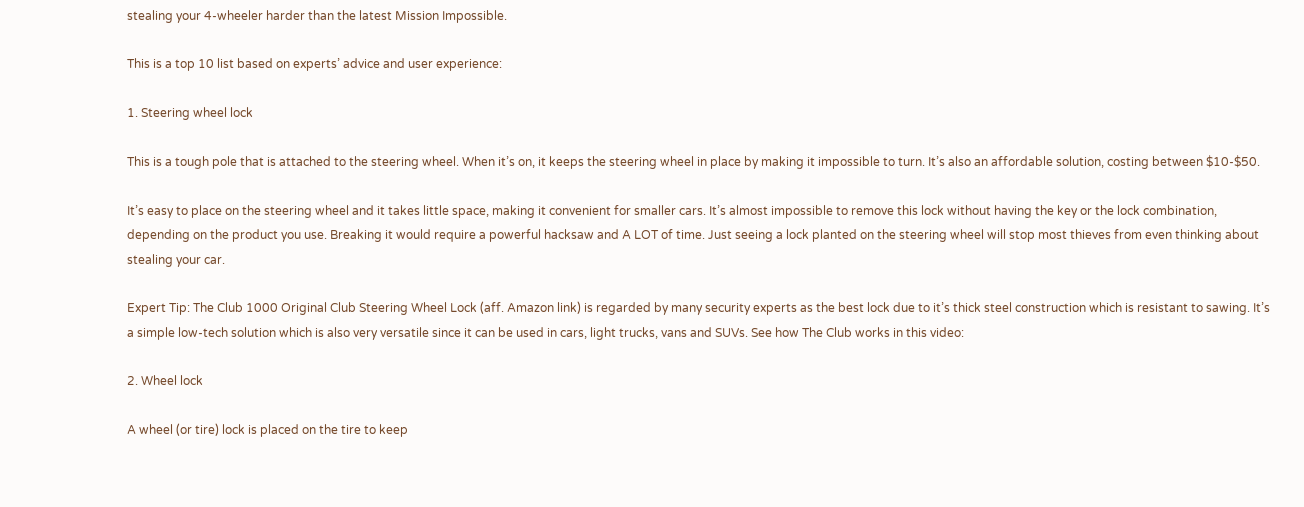stealing your 4-wheeler harder than the latest Mission Impossible.

This is a top 10 list based on experts’ advice and user experience:

1. Steering wheel lock

This is a tough pole that is attached to the steering wheel. When it’s on, it keeps the steering wheel in place by making it impossible to turn. It’s also an affordable solution, costing between $10-$50.

It’s easy to place on the steering wheel and it takes little space, making it convenient for smaller cars. It’s almost impossible to remove this lock without having the key or the lock combination, depending on the product you use. Breaking it would require a powerful hacksaw and A LOT of time. Just seeing a lock planted on the steering wheel will stop most thieves from even thinking about stealing your car.

Expert Tip: The Club 1000 Original Club Steering Wheel Lock (aff. Amazon link) is regarded by many security experts as the best lock due to it’s thick steel construction which is resistant to sawing. It’s a simple low-tech solution which is also very versatile since it can be used in cars, light trucks, vans and SUVs. See how The Club works in this video:

2. Wheel lock

A wheel (or tire) lock is placed on the tire to keep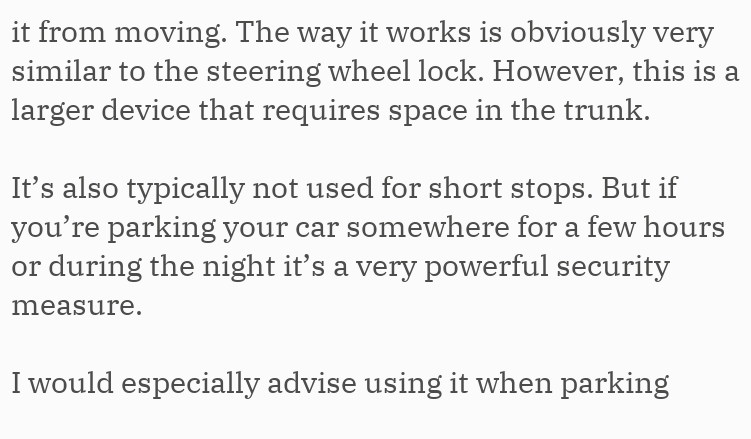it from moving. The way it works is obviously very similar to the steering wheel lock. However, this is a larger device that requires space in the trunk.

It’s also typically not used for short stops. But if you’re parking your car somewhere for a few hours or during the night it’s a very powerful security measure.

I would especially advise using it when parking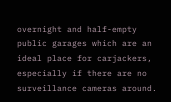overnight and half-empty public garages which are an ideal place for carjackers, especially if there are no surveillance cameras around.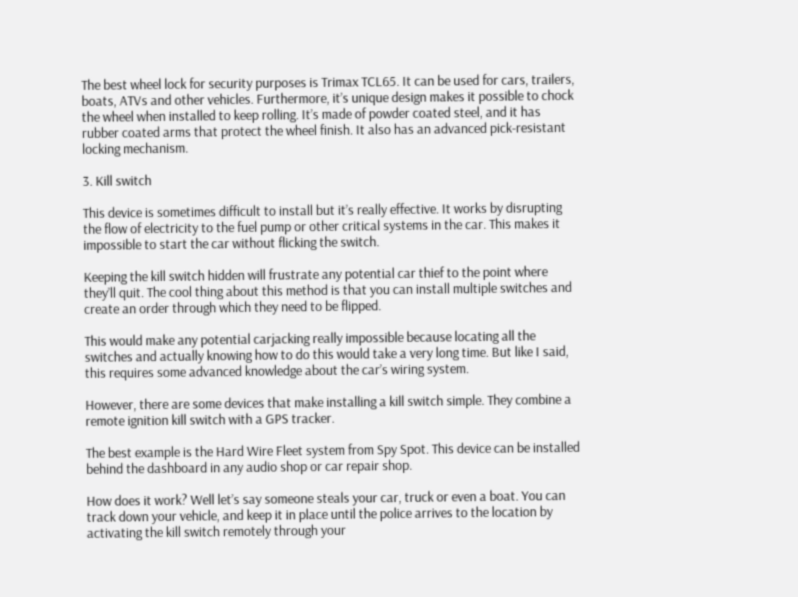The best wheel lock for security purposes is Trimax TCL65. It can be used for cars, trailers, boats, ATVs and other vehicles. Furthermore, it’s unique design makes it possible to chock the wheel when installed to keep rolling. It’s made of powder coated steel, and it has rubber coated arms that protect the wheel finish. It also has an advanced pick-resistant locking mechanism.

3. Kill switch

This device is sometimes difficult to install but it’s really effective. It works by disrupting the flow of electricity to the fuel pump or other critical systems in the car. This makes it impossible to start the car without flicking the switch.

Keeping the kill switch hidden will frustrate any potential car thief to the point where they’ll quit. The cool thing about this method is that you can install multiple switches and create an order through which they need to be flipped.

This would make any potential carjacking really impossible because locating all the switches and actually knowing how to do this would take a very long time. But like I said, this requires some advanced knowledge about the car’s wiring system.

However, there are some devices that make installing a kill switch simple. They combine a remote ignition kill switch with a GPS tracker.

The best example is the Hard Wire Fleet system from Spy Spot. This device can be installed behind the dashboard in any audio shop or car repair shop.

How does it work? Well let’s say someone steals your car, truck or even a boat. You can track down your vehicle, and keep it in place until the police arrives to the location by activating the kill switch remotely through your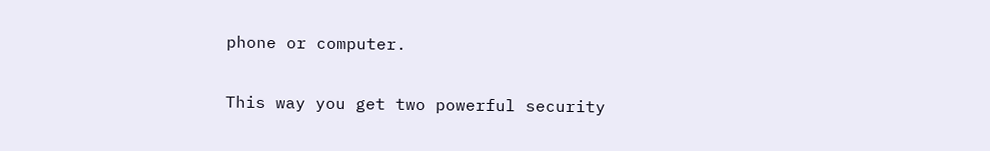phone or computer.

This way you get two powerful security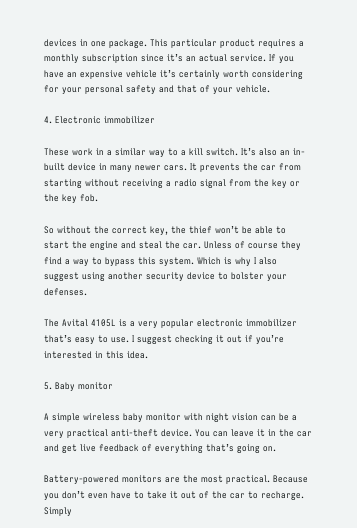devices in one package. This particular product requires a monthly subscription since it’s an actual service. If you have an expensive vehicle it’s certainly worth considering for your personal safety and that of your vehicle.

4. Electronic immobilizer

These work in a similar way to a kill switch. It’s also an in-built device in many newer cars. It prevents the car from starting without receiving a radio signal from the key or the key fob.

So without the correct key, the thief won’t be able to start the engine and steal the car. Unless of course they find a way to bypass this system. Which is why I also suggest using another security device to bolster your defenses.

The Avital 4105L is a very popular electronic immobilizer that’s easy to use. I suggest checking it out if you’re interested in this idea.

5. Baby monitor

A simple wireless baby monitor with night vision can be a very practical anti-theft device. You can leave it in the car and get live feedback of everything that’s going on.

Battery-powered monitors are the most practical. Because you don’t even have to take it out of the car to recharge. Simply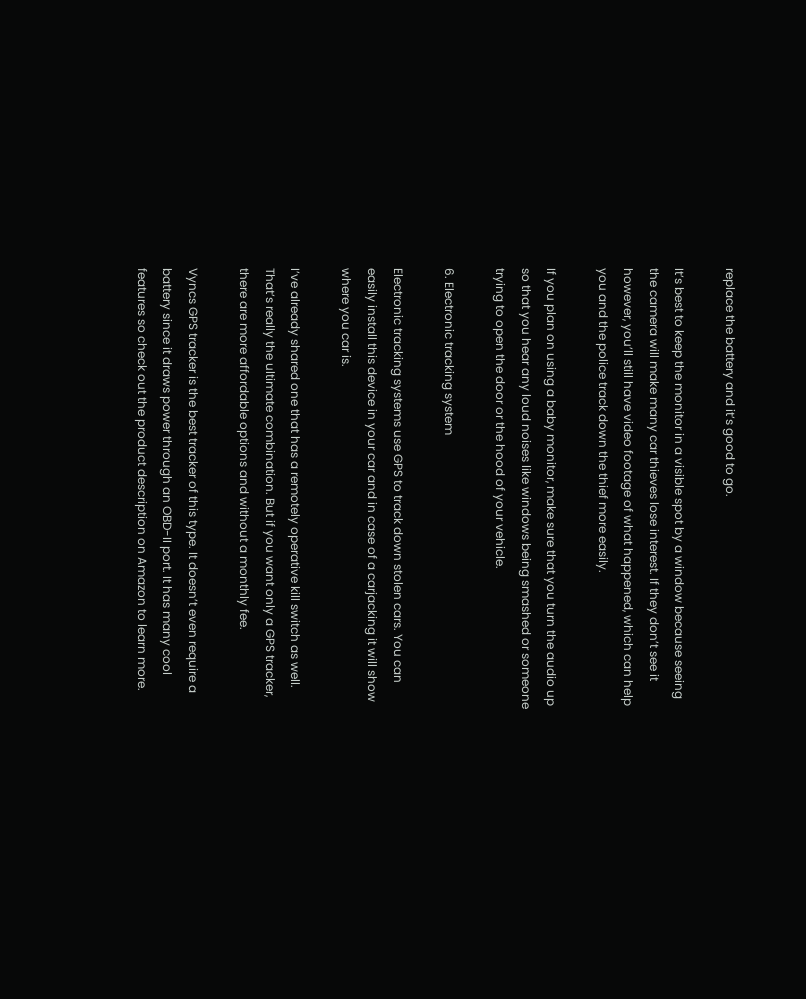replace the battery and it’s good to go.

It’s best to keep the monitor in a visible spot by a window because seeing the camera will make many car thieves lose interest. If they don’t see it however, you’ll still have video footage of what happened, which can help you and the police track down the thief more easily.

If you plan on using a baby monitor, make sure that you turn the audio up so that you hear any loud noises like windows being smashed or someone trying to open the door or the hood of your vehicle.

6. Electronic tracking system

Electronic tracking systems use GPS to track down stolen cars. You can easily install this device in your car and in case of a carjacking it will show where you car is.

I’ve already shared one that has a remotely operative kill switch as well. That’s really the ultimate combination. But if you want only a GPS tracker, there are more affordable options and without a monthly fee.

Vyncs GPS tracker is the best tracker of this type. It doesn’t even require a battery since it draws power through an OBD-II port. It has many cool features so check out the product description on Amazon to learn more.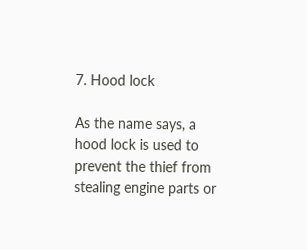7. Hood lock

As the name says, a hood lock is used to prevent the thief from stealing engine parts or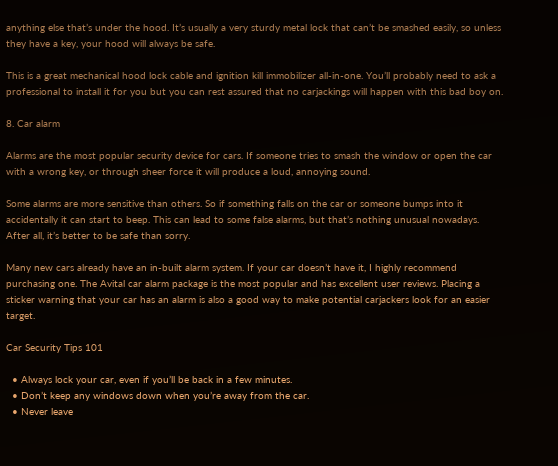anything else that’s under the hood. It’s usually a very sturdy metal lock that can’t be smashed easily, so unless they have a key, your hood will always be safe.

This is a great mechanical hood lock cable and ignition kill immobilizer all-in-one. You’ll probably need to ask a professional to install it for you but you can rest assured that no carjackings will happen with this bad boy on.

8. Car alarm

Alarms are the most popular security device for cars. If someone tries to smash the window or open the car with a wrong key, or through sheer force it will produce a loud, annoying sound.

Some alarms are more sensitive than others. So if something falls on the car or someone bumps into it accidentally it can start to beep. This can lead to some false alarms, but that’s nothing unusual nowadays. After all, it’s better to be safe than sorry.

Many new cars already have an in-built alarm system. If your car doesn’t have it, I highly recommend purchasing one. The Avital car alarm package is the most popular and has excellent user reviews. Placing a sticker warning that your car has an alarm is also a good way to make potential carjackers look for an easier target.

Car Security Tips 101

  • Always lock your car, even if you’ll be back in a few minutes.
  • Don’t keep any windows down when you’re away from the car.
  • Never leave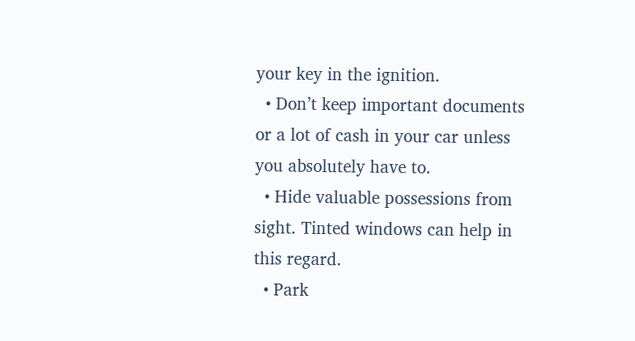your key in the ignition.
  • Don’t keep important documents or a lot of cash in your car unless you absolutely have to.
  • Hide valuable possessions from sight. Tinted windows can help in this regard.
  • Park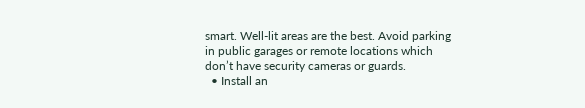smart. Well-lit areas are the best. Avoid parking in public garages or remote locations which don’t have security cameras or guards.
  • Install an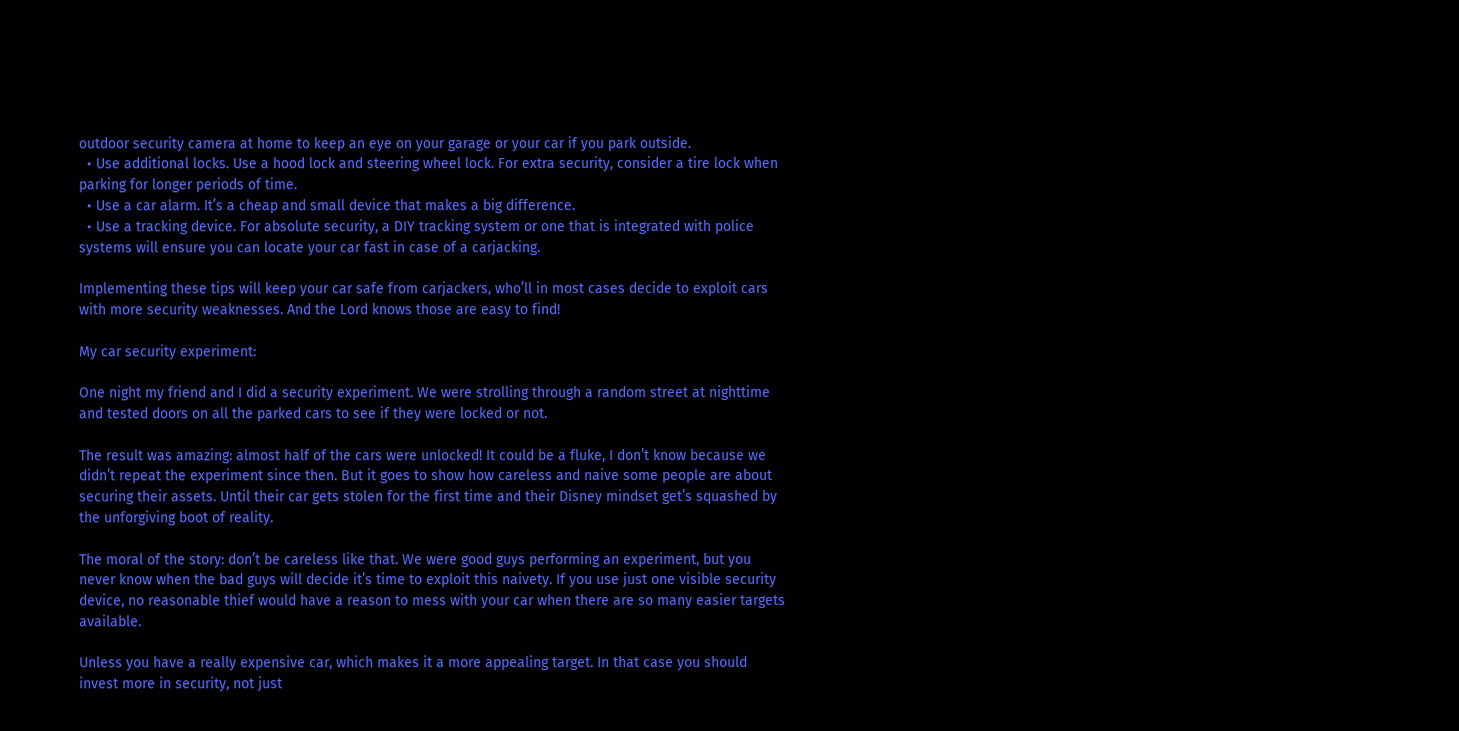outdoor security camera at home to keep an eye on your garage or your car if you park outside.
  • Use additional locks. Use a hood lock and steering wheel lock. For extra security, consider a tire lock when parking for longer periods of time.
  • Use a car alarm. It’s a cheap and small device that makes a big difference.
  • Use a tracking device. For absolute security, a DIY tracking system or one that is integrated with police systems will ensure you can locate your car fast in case of a carjacking.

Implementing these tips will keep your car safe from carjackers, who’ll in most cases decide to exploit cars with more security weaknesses. And the Lord knows those are easy to find!

My car security experiment:

One night my friend and I did a security experiment. We were strolling through a random street at nighttime and tested doors on all the parked cars to see if they were locked or not.

The result was amazing: almost half of the cars were unlocked! It could be a fluke, I don’t know because we didn’t repeat the experiment since then. But it goes to show how careless and naive some people are about securing their assets. Until their car gets stolen for the first time and their Disney mindset get’s squashed by the unforgiving boot of reality.

The moral of the story: don’t be careless like that. We were good guys performing an experiment, but you never know when the bad guys will decide it’s time to exploit this naivety. If you use just one visible security device, no reasonable thief would have a reason to mess with your car when there are so many easier targets available.

Unless you have a really expensive car, which makes it a more appealing target. In that case you should invest more in security, not just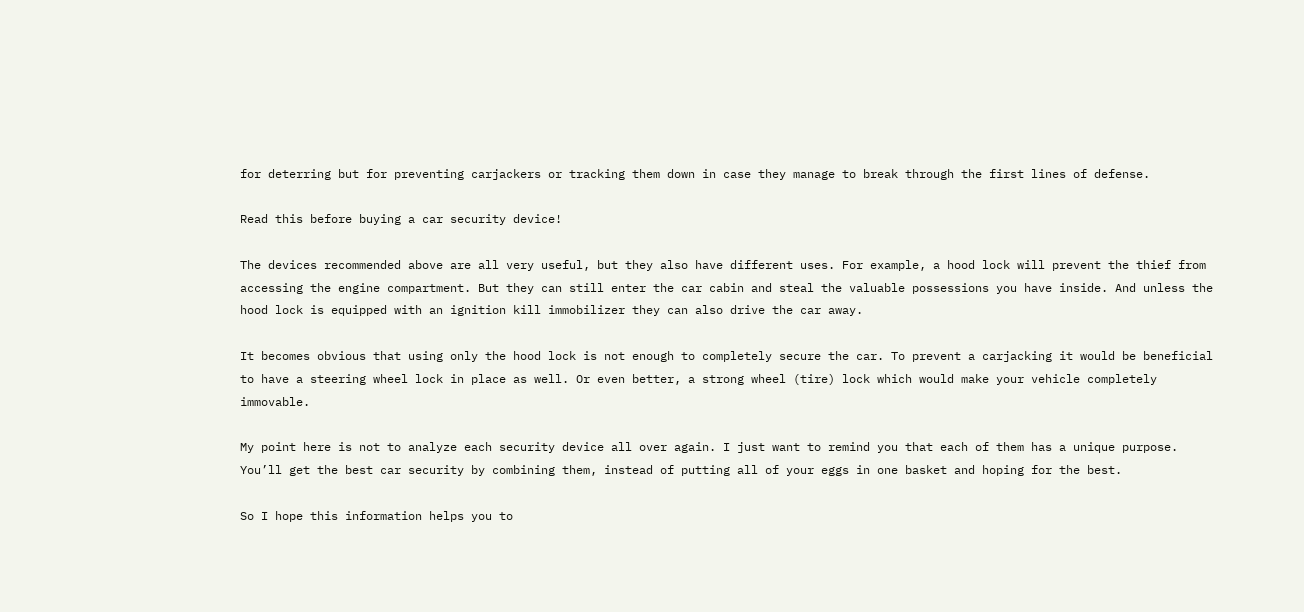for deterring but for preventing carjackers or tracking them down in case they manage to break through the first lines of defense.

Read this before buying a car security device!

The devices recommended above are all very useful, but they also have different uses. For example, a hood lock will prevent the thief from accessing the engine compartment. But they can still enter the car cabin and steal the valuable possessions you have inside. And unless the hood lock is equipped with an ignition kill immobilizer they can also drive the car away.

It becomes obvious that using only the hood lock is not enough to completely secure the car. To prevent a carjacking it would be beneficial to have a steering wheel lock in place as well. Or even better, a strong wheel (tire) lock which would make your vehicle completely immovable.

My point here is not to analyze each security device all over again. I just want to remind you that each of them has a unique purpose. You’ll get the best car security by combining them, instead of putting all of your eggs in one basket and hoping for the best.

So I hope this information helps you to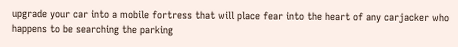upgrade your car into a mobile fortress that will place fear into the heart of any carjacker who happens to be searching the parking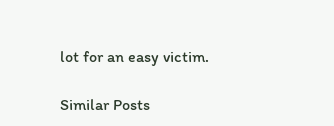lot for an easy victim.

Similar Posts